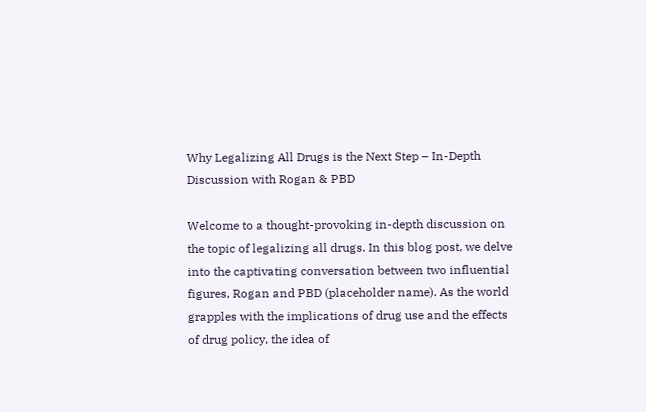Why Legalizing All Drugs is the Next Step – In-Depth Discussion with Rogan & PBD

Welcome to a thought-provoking in-depth discussion on the topic of legalizing all drugs. In this blog post, we delve into the captivating conversation between two influential figures, Rogan and PBD (placeholder name). As the world grapples with the implications of drug use and the effects of drug policy, the idea of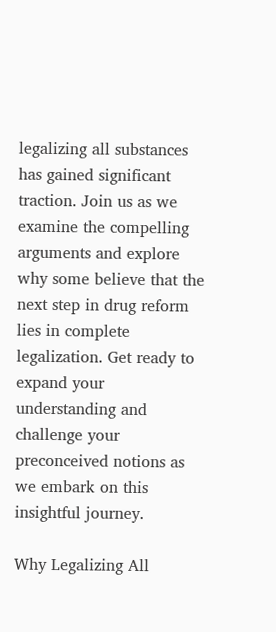legalizing all substances has gained significant traction. Join us as we examine the compelling arguments and explore why some believe that the next step in drug reform lies in complete legalization. Get ready to expand your understanding and challenge your preconceived notions as we embark on this insightful journey.

Why Legalizing All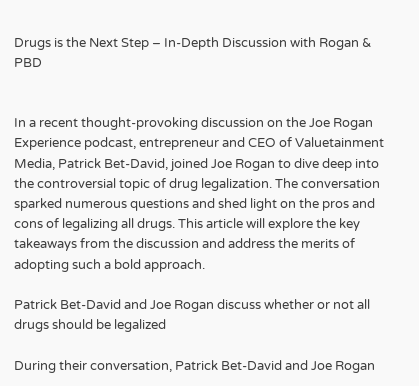Drugs is the Next Step – In-Depth Discussion with Rogan & PBD


In a recent thought-provoking discussion on the Joe Rogan Experience podcast, entrepreneur and CEO of Valuetainment Media, Patrick Bet-David, joined Joe Rogan to dive deep into the controversial topic of drug legalization. The conversation sparked numerous questions and shed light on the pros and cons of legalizing all drugs. This article will explore the key takeaways from the discussion and address the merits of adopting such a bold approach.

Patrick Bet-David and Joe Rogan discuss whether or not all drugs should be legalized

During their conversation, Patrick Bet-David and Joe Rogan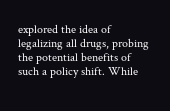explored the idea of legalizing all drugs, probing the potential benefits of such a policy shift. While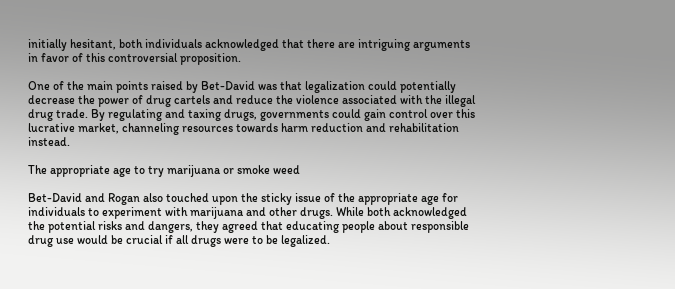initially hesitant, both individuals acknowledged that there are intriguing arguments in favor of this controversial proposition.

One of the main points raised by Bet-David was that legalization could potentially decrease the power of drug cartels and reduce the violence associated with the illegal drug trade. By regulating and taxing drugs, governments could gain control over this lucrative market, channeling resources towards harm reduction and rehabilitation instead.

The appropriate age to try marijuana or smoke weed

Bet-David and Rogan also touched upon the sticky issue of the appropriate age for individuals to experiment with marijuana and other drugs. While both acknowledged the potential risks and dangers, they agreed that educating people about responsible drug use would be crucial if all drugs were to be legalized.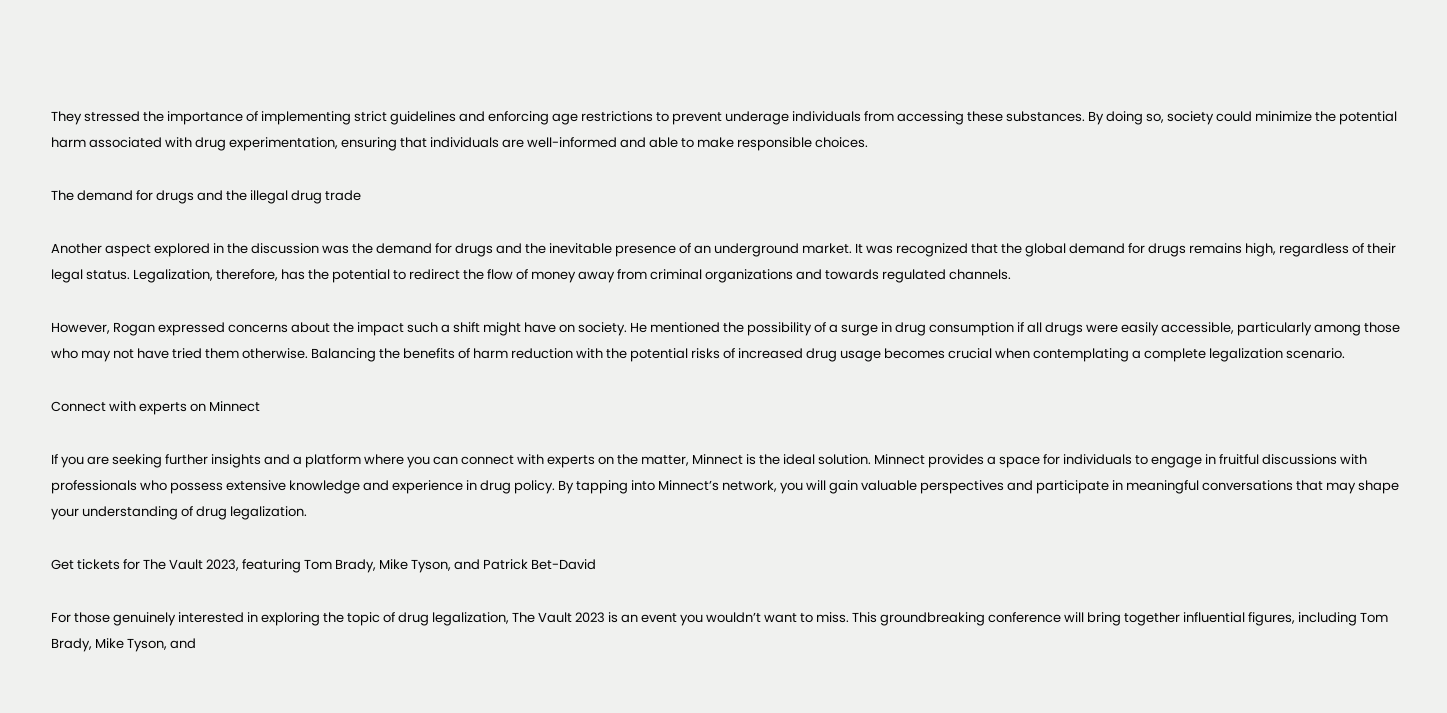They stressed the importance of implementing strict guidelines and enforcing age restrictions to prevent underage individuals from accessing these substances. By doing so, society could minimize the potential harm associated with drug experimentation, ensuring that individuals are well-informed and able to make responsible choices.

The demand for drugs and the illegal drug trade

Another aspect explored in the discussion was the demand for drugs and the inevitable presence of an underground market. It was recognized that the global demand for drugs remains high, regardless of their legal status. Legalization, therefore, has the potential to redirect the flow of money away from criminal organizations and towards regulated channels.

However, Rogan expressed concerns about the impact such a shift might have on society. He mentioned the possibility of a surge in drug consumption if all drugs were easily accessible, particularly among those who may not have tried them otherwise. Balancing the benefits of harm reduction with the potential risks of increased drug usage becomes crucial when contemplating a complete legalization scenario.

Connect with experts on Minnect

If you are seeking further insights and a platform where you can connect with experts on the matter, Minnect is the ideal solution. Minnect provides a space for individuals to engage in fruitful discussions with professionals who possess extensive knowledge and experience in drug policy. By tapping into Minnect’s network, you will gain valuable perspectives and participate in meaningful conversations that may shape your understanding of drug legalization.

Get tickets for The Vault 2023, featuring Tom Brady, Mike Tyson, and Patrick Bet-David

For those genuinely interested in exploring the topic of drug legalization, The Vault 2023 is an event you wouldn’t want to miss. This groundbreaking conference will bring together influential figures, including Tom Brady, Mike Tyson, and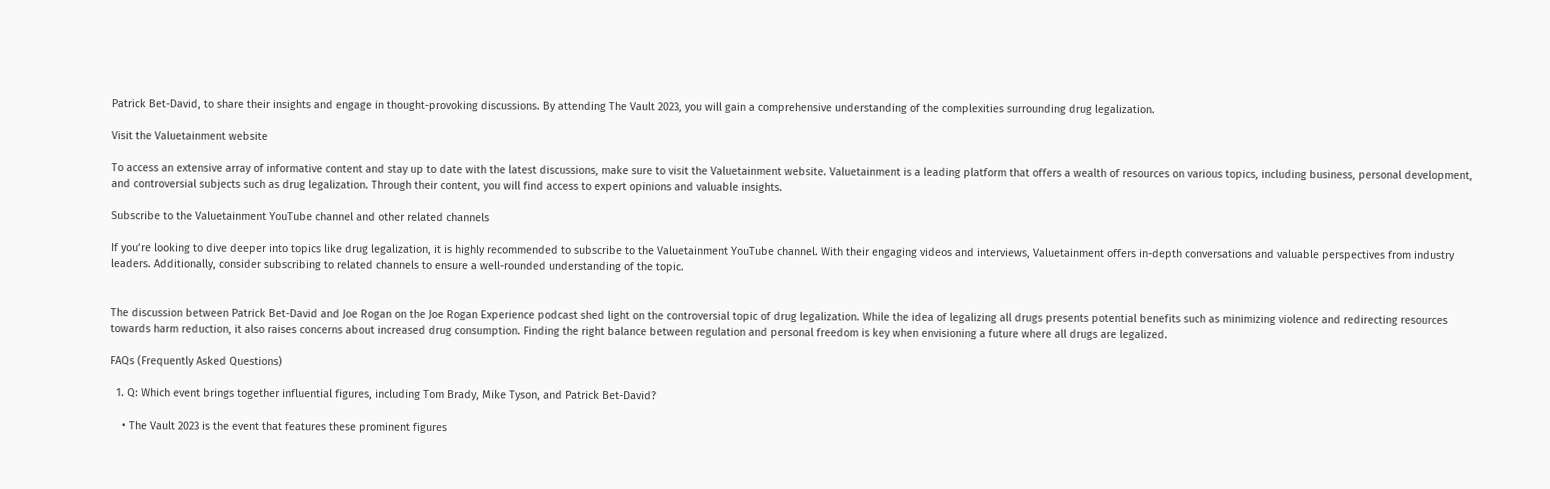Patrick Bet-David, to share their insights and engage in thought-provoking discussions. By attending The Vault 2023, you will gain a comprehensive understanding of the complexities surrounding drug legalization.

Visit the Valuetainment website

To access an extensive array of informative content and stay up to date with the latest discussions, make sure to visit the Valuetainment website. Valuetainment is a leading platform that offers a wealth of resources on various topics, including business, personal development, and controversial subjects such as drug legalization. Through their content, you will find access to expert opinions and valuable insights.

Subscribe to the Valuetainment YouTube channel and other related channels

If you’re looking to dive deeper into topics like drug legalization, it is highly recommended to subscribe to the Valuetainment YouTube channel. With their engaging videos and interviews, Valuetainment offers in-depth conversations and valuable perspectives from industry leaders. Additionally, consider subscribing to related channels to ensure a well-rounded understanding of the topic.


The discussion between Patrick Bet-David and Joe Rogan on the Joe Rogan Experience podcast shed light on the controversial topic of drug legalization. While the idea of legalizing all drugs presents potential benefits such as minimizing violence and redirecting resources towards harm reduction, it also raises concerns about increased drug consumption. Finding the right balance between regulation and personal freedom is key when envisioning a future where all drugs are legalized.

FAQs (Frequently Asked Questions)

  1. Q: Which event brings together influential figures, including Tom Brady, Mike Tyson, and Patrick Bet-David?

    • The Vault 2023 is the event that features these prominent figures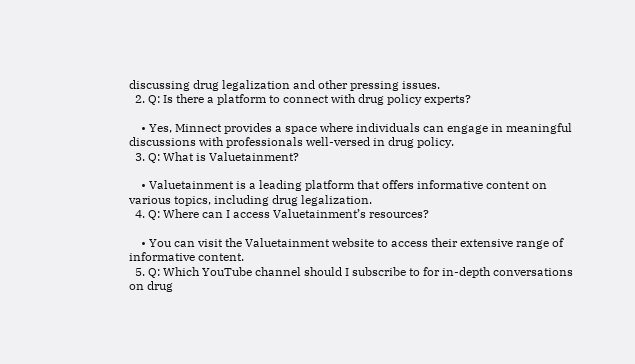discussing drug legalization and other pressing issues.
  2. Q: Is there a platform to connect with drug policy experts?

    • Yes, Minnect provides a space where individuals can engage in meaningful discussions with professionals well-versed in drug policy.
  3. Q: What is Valuetainment?

    • Valuetainment is a leading platform that offers informative content on various topics, including drug legalization.
  4. Q: Where can I access Valuetainment’s resources?

    • You can visit the Valuetainment website to access their extensive range of informative content.
  5. Q: Which YouTube channel should I subscribe to for in-depth conversations on drug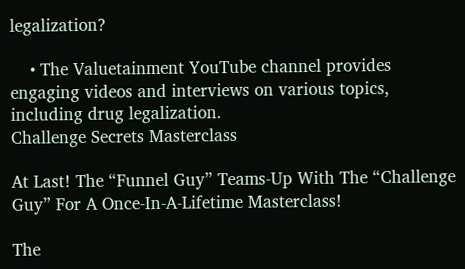legalization?

    • The Valuetainment YouTube channel provides engaging videos and interviews on various topics, including drug legalization.
Challenge Secrets Masterclass

At Last! The “Funnel Guy” Teams-Up With The “Challenge Guy” For A Once-In-A-Lifetime Masterclass!

The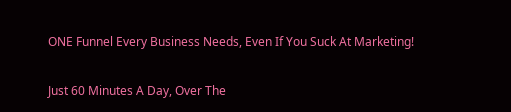ONE Funnel Every Business Needs, Even If You Suck At Marketing!

Just 60 Minutes A Day, Over The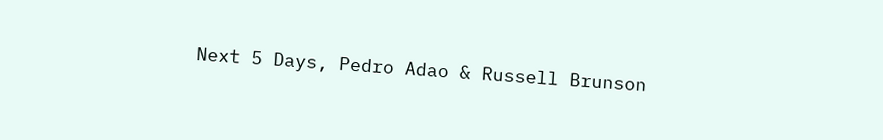Next 5 Days, Pedro Adao & Russell Brunson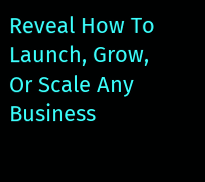Reveal How To Launch, Grow, Or Scale Any Business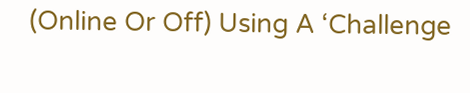(Online Or Off) Using A ‘Challenge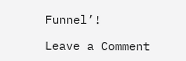Funnel’!

Leave a Comment